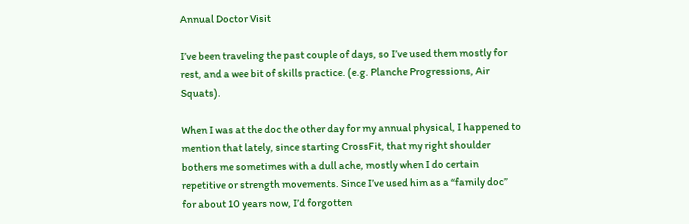Annual Doctor Visit

I’ve been traveling the past couple of days, so I’ve used them mostly for rest, and a wee bit of skills practice. (e.g. Planche Progressions, Air Squats).

When I was at the doc the other day for my annual physical, I happened to mention that lately, since starting CrossFit, that my right shoulder bothers me sometimes with a dull ache, mostly when I do certain repetitive or strength movements. Since I’ve used him as a “family doc” for about 10 years now, I’d forgotten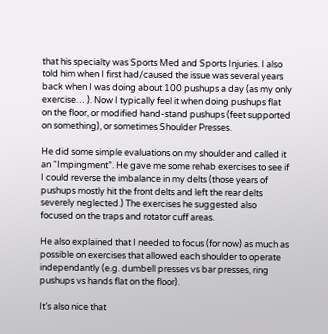that his specialty was Sports Med and Sports Injuries. I also told him when I first had/caused the issue was several years back when I was doing about 100 pushups a day (as my only exercise… ). Now I typically feel it when doing pushups flat on the floor, or modified hand-stand pushups (feet supported on something), or sometimes Shoulder Presses.

He did some simple evaluations on my shoulder and called it an “Impingment”. He gave me some rehab exercises to see if I could reverse the imbalance in my delts (those years of pushups mostly hit the front delts and left the rear delts severely neglected.) The exercises he suggested also focused on the traps and rotator cuff areas.

He also explained that I needed to focus (for now) as much as possible on exercises that allowed each shoulder to operate independantly (e.g. dumbell presses vs bar presses, ring pushups vs hands flat on the floor).

It’s also nice that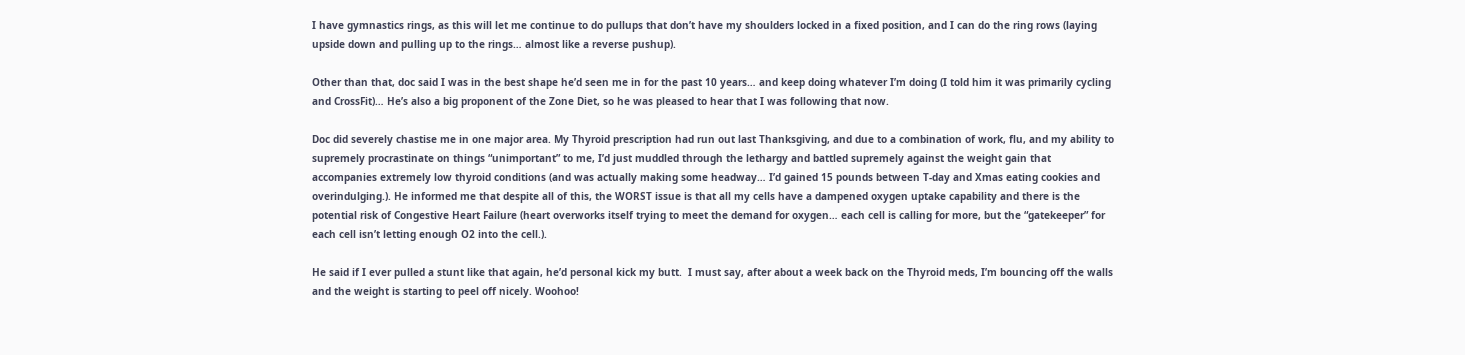I have gymnastics rings, as this will let me continue to do pullups that don’t have my shoulders locked in a fixed position, and I can do the ring rows (laying upside down and pulling up to the rings… almost like a reverse pushup).

Other than that, doc said I was in the best shape he’d seen me in for the past 10 years… and keep doing whatever I’m doing (I told him it was primarily cycling and CrossFit)… He’s also a big proponent of the Zone Diet, so he was pleased to hear that I was following that now.

Doc did severely chastise me in one major area. My Thyroid prescription had run out last Thanksgiving, and due to a combination of work, flu, and my ability to supremely procrastinate on things “unimportant” to me, I’d just muddled through the lethargy and battled supremely against the weight gain that accompanies extremely low thyroid conditions (and was actually making some headway… I’d gained 15 pounds between T-day and Xmas eating cookies and overindulging.). He informed me that despite all of this, the WORST issue is that all my cells have a dampened oxygen uptake capability and there is the potential risk of Congestive Heart Failure (heart overworks itself trying to meet the demand for oxygen… each cell is calling for more, but the “gatekeeper” for each cell isn’t letting enough O2 into the cell.).

He said if I ever pulled a stunt like that again, he’d personal kick my butt.  I must say, after about a week back on the Thyroid meds, I’m bouncing off the walls and the weight is starting to peel off nicely. Woohoo!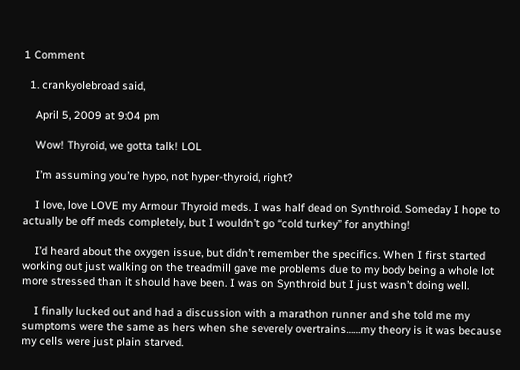1 Comment

  1. crankyolebroad said,

    April 5, 2009 at 9:04 pm

    Wow! Thyroid, we gotta talk! LOL

    I’m assuming you’re hypo, not hyper-thyroid, right?

    I love, love LOVE my Armour Thyroid meds. I was half dead on Synthroid. Someday I hope to actually be off meds completely, but I wouldn’t go “cold turkey” for anything!

    I’d heard about the oxygen issue, but didn’t remember the specifics. When I first started working out just walking on the treadmill gave me problems due to my body being a whole lot more stressed than it should have been. I was on Synthroid but I just wasn’t doing well.

    I finally lucked out and had a discussion with a marathon runner and she told me my sumptoms were the same as hers when she severely overtrains……my theory is it was because my cells were just plain starved.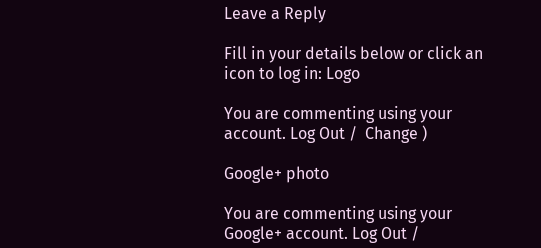Leave a Reply

Fill in your details below or click an icon to log in: Logo

You are commenting using your account. Log Out /  Change )

Google+ photo

You are commenting using your Google+ account. Log Out /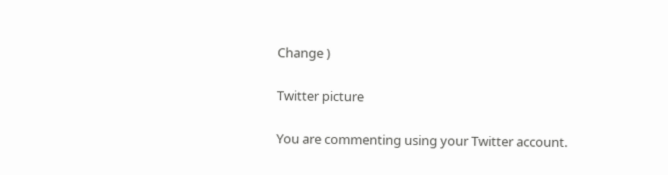Change )

Twitter picture

You are commenting using your Twitter account.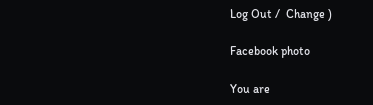Log Out /  Change )

Facebook photo

You are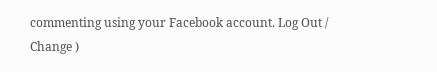commenting using your Facebook account. Log Out /  Change )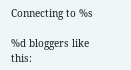Connecting to %s

%d bloggers like this: